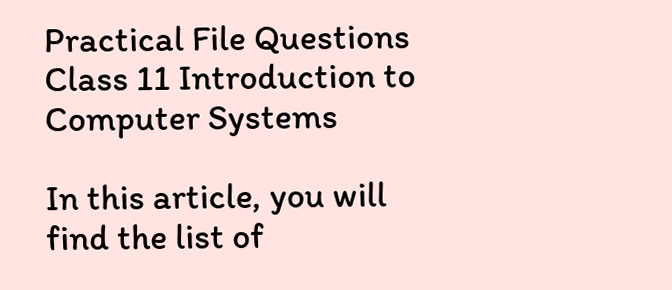Practical File Questions Class 11 Introduction to Computer Systems

In this article, you will find the list of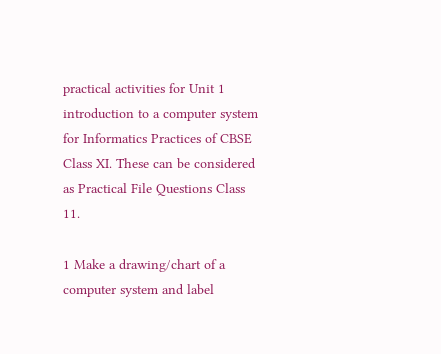practical activities for Unit 1 introduction to a computer system for Informatics Practices of CBSE Class XI. These can be considered as Practical File Questions Class 11.

1 Make a drawing/chart of a computer system and label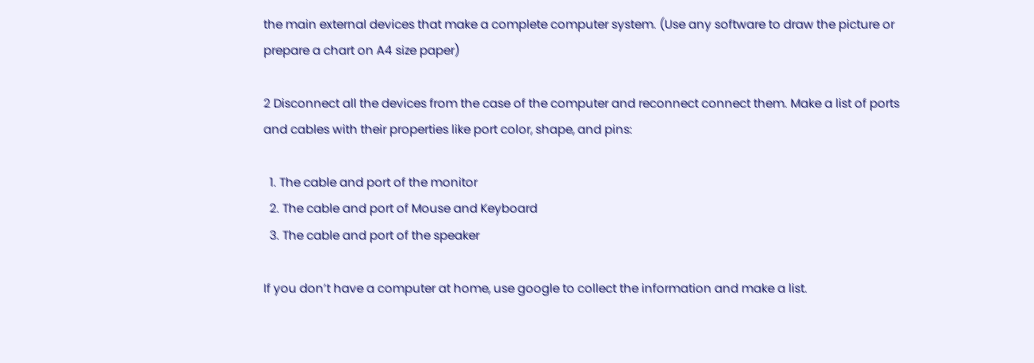the main external devices that make a complete computer system. (Use any software to draw the picture or prepare a chart on A4 size paper)

2 Disconnect all the devices from the case of the computer and reconnect connect them. Make a list of ports and cables with their properties like port color, shape, and pins:

  1. The cable and port of the monitor
  2. The cable and port of Mouse and Keyboard
  3. The cable and port of the speaker

If you don’t have a computer at home, use google to collect the information and make a list.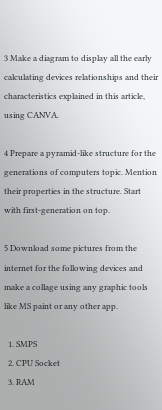3 Make a diagram to display all the early calculating devices relationships and their characteristics explained in this article, using CANVA.

4 Prepare a pyramid-like structure for the generations of computers topic. Mention their properties in the structure. Start with first-generation on top.

5 Download some pictures from the internet for the following devices and make a collage using any graphic tools like MS paint or any other app.

  1. SMPS
  2. CPU Socket
  3. RAM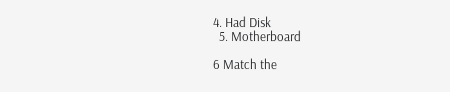4. Had Disk
  5. Motherboard

6 Match the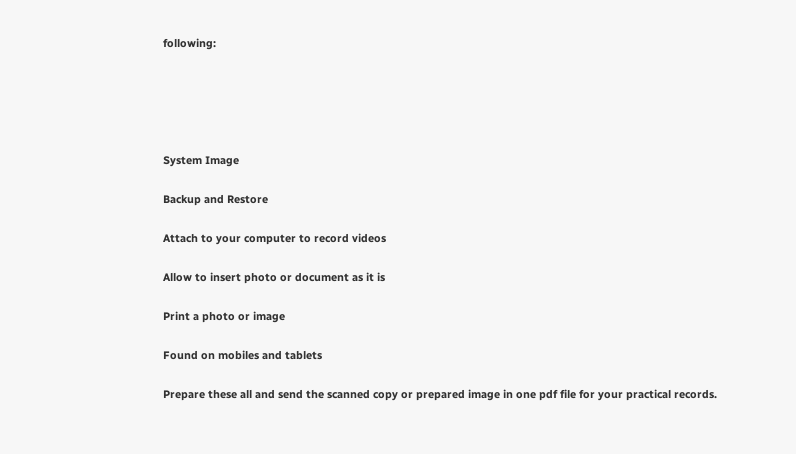following:





System Image

Backup and Restore

Attach to your computer to record videos

Allow to insert photo or document as it is

Print a photo or image

Found on mobiles and tablets

Prepare these all and send the scanned copy or prepared image in one pdf file for your practical records.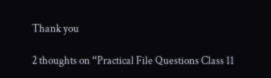Thank you

2 thoughts on “Practical File Questions Class 11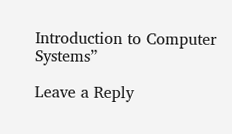Introduction to Computer Systems”

Leave a Reply